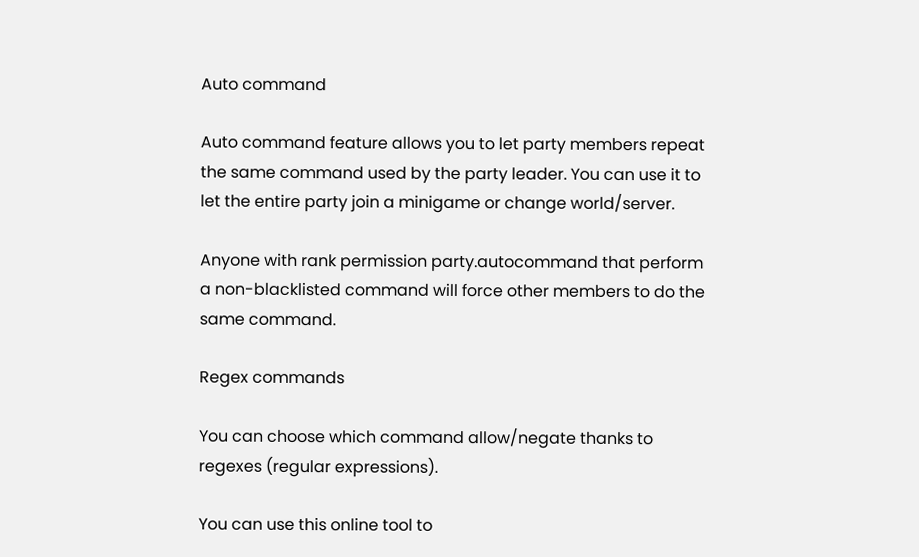Auto command

Auto command feature allows you to let party members repeat the same command used by the party leader. You can use it to let the entire party join a minigame or change world/server.

Anyone with rank permission party.autocommand that perform a non-blacklisted command will force other members to do the same command.

Regex commands

You can choose which command allow/negate thanks to regexes (regular expressions).

You can use this online tool to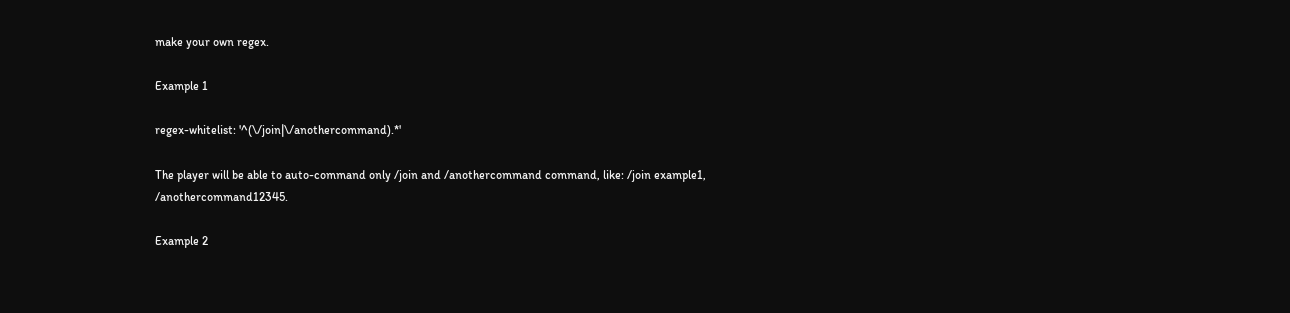make your own regex.

Example 1

regex-whitelist: '^(\/join|\/anothercommand).*'

The player will be able to auto-command only /join and /anothercommand command, like: /join example1, /anothercommand12345.

Example 2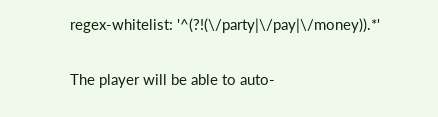regex-whitelist: '^(?!(\/party|\/pay|\/money)).*'

The player will be able to auto-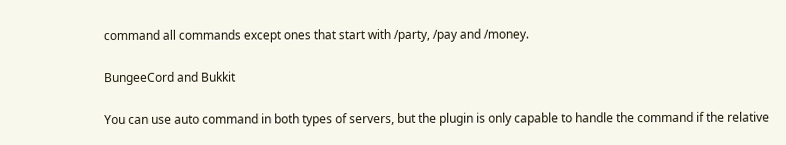command all commands except ones that start with /party, /pay and /money.

BungeeCord and Bukkit

You can use auto command in both types of servers, but the plugin is only capable to handle the command if the relative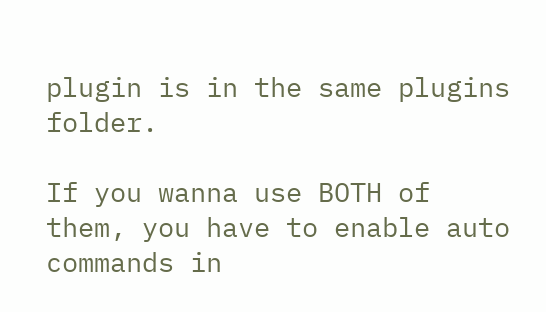plugin is in the same plugins folder.

If you wanna use BOTH of them, you have to enable auto commands in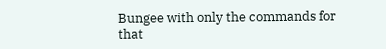Bungee with only the commands for that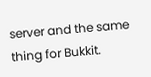server and the same thing for Bukkit.